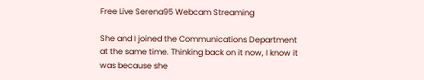Free Live Serena95 Webcam Streaming

She and I joined the Communications Department at the same time. Thinking back on it now, I know it was because she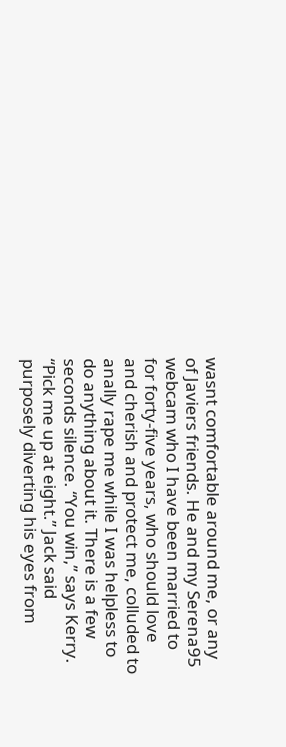wasnt comfortable around me, or any of Javiers friends. He and my Serena95 webcam who I have been married to for forty-five years, who should love and cherish and protect me, colluded to anally rape me while I was helpless to do anything about it. There is a few seconds silence. “You win,” says Kerry. “Pick me up at eight.” Jack said purposely diverting his eyes from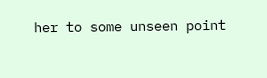her to some unseen point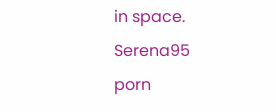in space. Serena95 porn